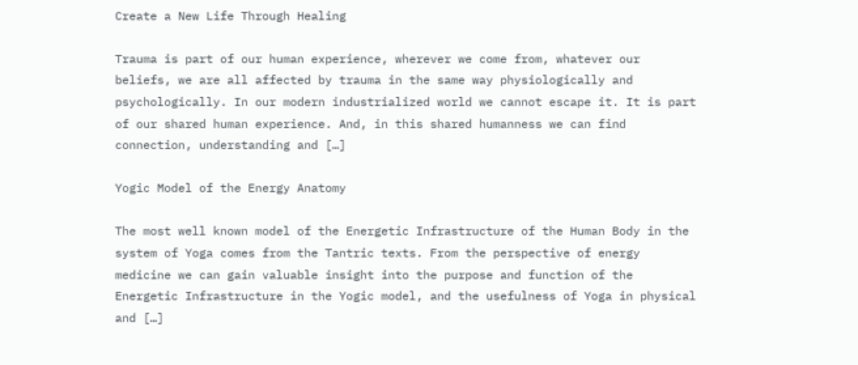Create a New Life Through Healing

Trauma is part of our human experience, wherever we come from, whatever our beliefs, we are all affected by trauma in the same way physiologically and psychologically. In our modern industrialized world we cannot escape it. It is part of our shared human experience. And, in this shared humanness we can find connection, understanding and […]

Yogic Model of the Energy Anatomy

The most well known model of the Energetic Infrastructure of the Human Body in the system of Yoga comes from the Tantric texts. From the perspective of energy medicine we can gain valuable insight into the purpose and function of the Energetic Infrastructure in the Yogic model, and the usefulness of Yoga in physical and […]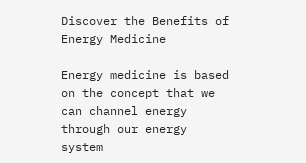Discover the Benefits of Energy Medicine

Energy medicine is based on the concept that we can channel energy through our energy system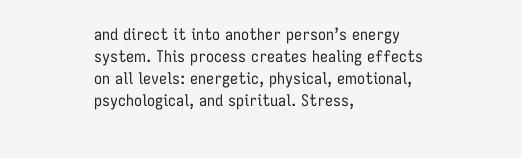and direct it into another person’s energy system. This process creates healing effects on all levels: energetic, physical, emotional, psychological, and spiritual. Stress,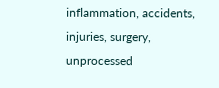inflammation, accidents, injuries, surgery, unprocessed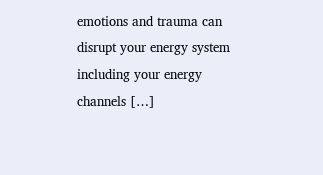emotions and trauma can disrupt your energy system including your energy channels […]